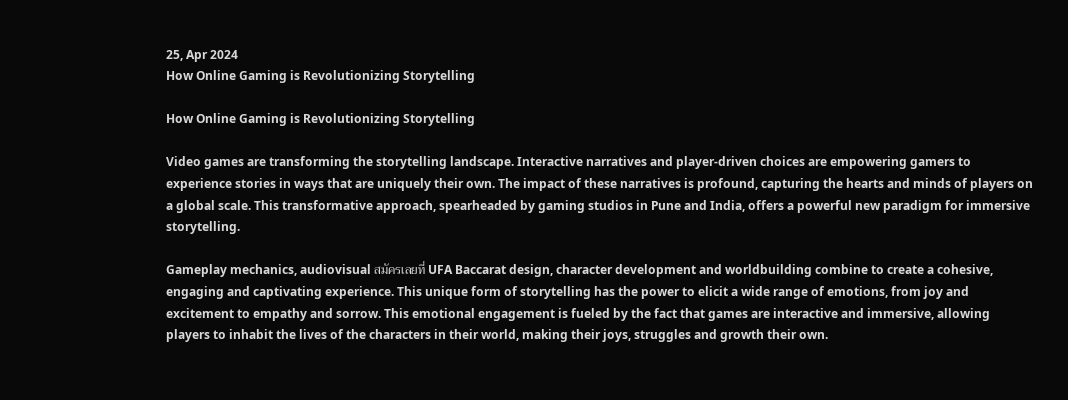25, Apr 2024
How Online Gaming is Revolutionizing Storytelling

How Online Gaming is Revolutionizing Storytelling

Video games are transforming the storytelling landscape. Interactive narratives and player-driven choices are empowering gamers to experience stories in ways that are uniquely their own. The impact of these narratives is profound, capturing the hearts and minds of players on a global scale. This transformative approach, spearheaded by gaming studios in Pune and India, offers a powerful new paradigm for immersive storytelling.

Gameplay mechanics, audiovisual สมัครเลยที่ UFA Baccarat design, character development and worldbuilding combine to create a cohesive, engaging and captivating experience. This unique form of storytelling has the power to elicit a wide range of emotions, from joy and excitement to empathy and sorrow. This emotional engagement is fueled by the fact that games are interactive and immersive, allowing players to inhabit the lives of the characters in their world, making their joys, struggles and growth their own.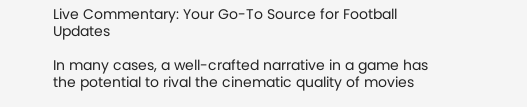Live Commentary: Your Go-To Source for Football Updates

In many cases, a well-crafted narrative in a game has the potential to rival the cinematic quality of movies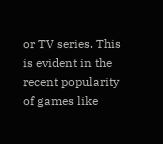or TV series. This is evident in the recent popularity of games like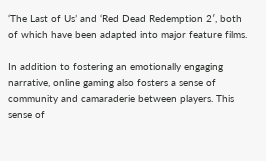‘The Last of Us’ and ‘Red Dead Redemption 2′, both of which have been adapted into major feature films.

In addition to fostering an emotionally engaging narrative, online gaming also fosters a sense of community and camaraderie between players. This sense of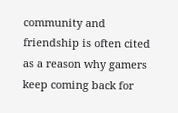community and friendship is often cited as a reason why gamers keep coming back for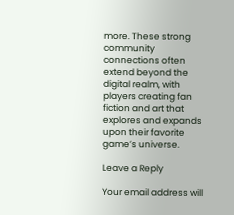more. These strong community connections often extend beyond the digital realm, with players creating fan fiction and art that explores and expands upon their favorite game’s universe.

Leave a Reply

Your email address will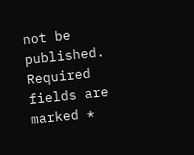not be published. Required fields are marked *